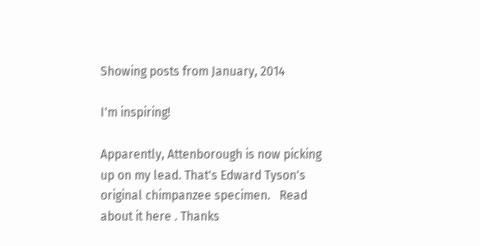Showing posts from January, 2014

I'm inspiring!

Apparently, Attenborough is now picking up on my lead. That's Edward Tyson's original chimpanzee specimen.   Read about it here . Thanks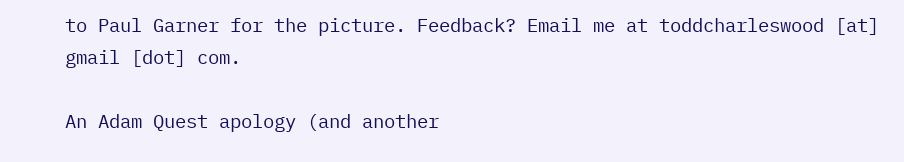to Paul Garner for the picture. Feedback? Email me at toddcharleswood [at] gmail [dot] com.

An Adam Quest apology (and another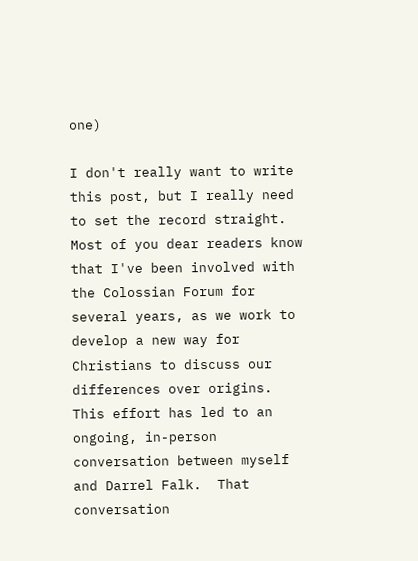one)

I don't really want to write this post, but I really need to set the record straight. Most of you dear readers know that I've been involved with the Colossian Forum for several years, as we work to develop a new way for Christians to discuss our differences over origins.  This effort has led to an ongoing, in-person conversation between myself and Darrel Falk.  That conversation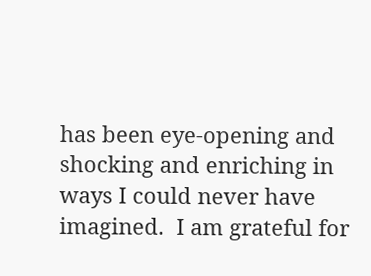has been eye-opening and shocking and enriching in ways I could never have imagined.  I am grateful for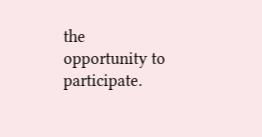the opportunity to participate.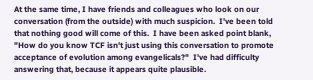At the same time, I have friends and colleagues who look on our conversation (from the outside) with much suspicion.  I've been told that nothing good will come of this.  I have been asked point blank, "How do you know TCF isn't just using this conversation to promote acceptance of evolution among evangelicals?"  I've had difficulty answering that, because it appears quite plausible.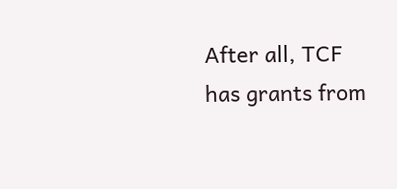After all, TCF has grants from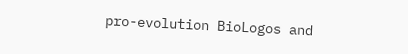pro-evolution BioLogos and